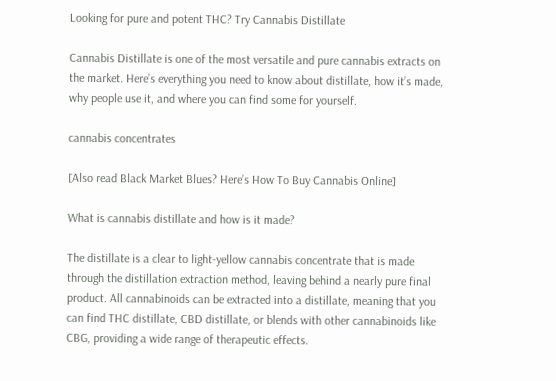Looking for pure and potent THC? Try Cannabis Distillate

Cannabis Distillate is one of the most versatile and pure cannabis extracts on the market. Here’s everything you need to know about distillate, how it’s made, why people use it, and where you can find some for yourself.

cannabis concentrates

[Also read Black Market Blues? Here’s How To Buy Cannabis Online]

What is cannabis distillate and how is it made?

The distillate is a clear to light-yellow cannabis concentrate that is made through the distillation extraction method, leaving behind a nearly pure final product. All cannabinoids can be extracted into a distillate, meaning that you can find THC distillate, CBD distillate, or blends with other cannabinoids like CBG, providing a wide range of therapeutic effects.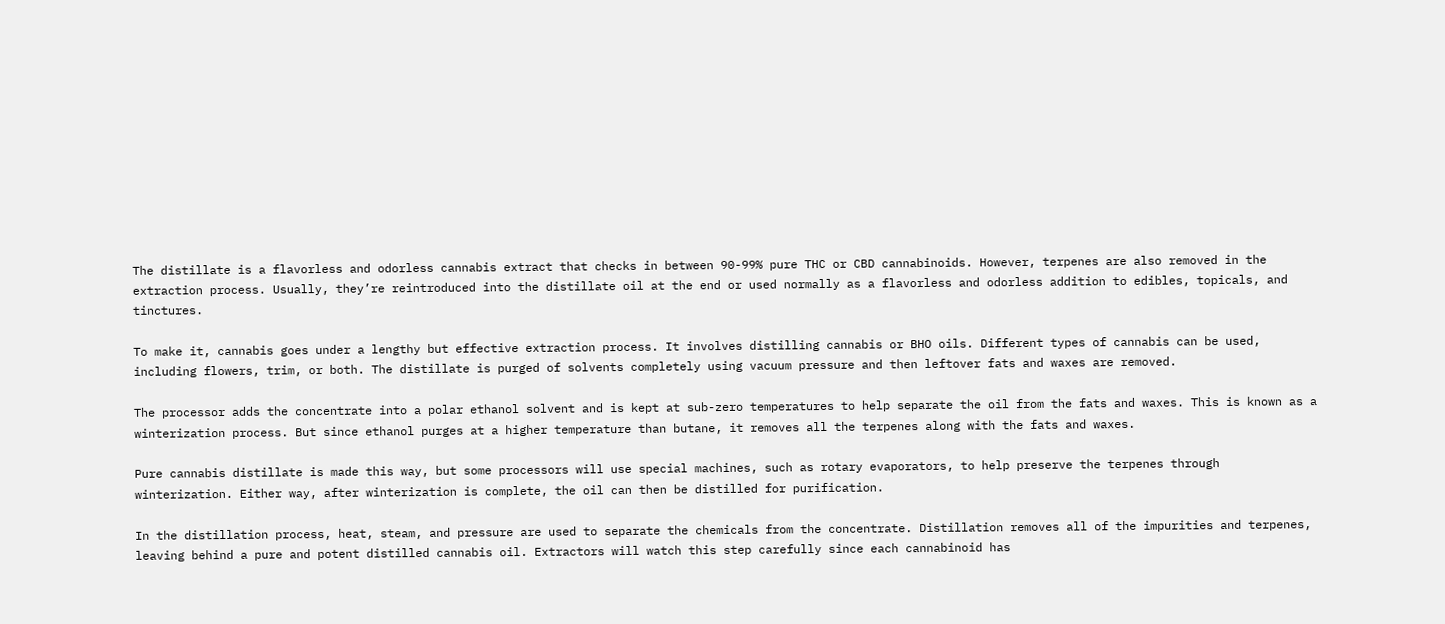The distillate is a flavorless and odorless cannabis extract that checks in between 90-99% pure THC or CBD cannabinoids. However, terpenes are also removed in the extraction process. Usually, they’re reintroduced into the distillate oil at the end or used normally as a flavorless and odorless addition to edibles, topicals, and tinctures.

To make it, cannabis goes under a lengthy but effective extraction process. It involves distilling cannabis or BHO oils. Different types of cannabis can be used, including flowers, trim, or both. The distillate is purged of solvents completely using vacuum pressure and then leftover fats and waxes are removed.

The processor adds the concentrate into a polar ethanol solvent and is kept at sub-zero temperatures to help separate the oil from the fats and waxes. This is known as a winterization process. But since ethanol purges at a higher temperature than butane, it removes all the terpenes along with the fats and waxes.

Pure cannabis distillate is made this way, but some processors will use special machines, such as rotary evaporators, to help preserve the terpenes through winterization. Either way, after winterization is complete, the oil can then be distilled for purification.

In the distillation process, heat, steam, and pressure are used to separate the chemicals from the concentrate. Distillation removes all of the impurities and terpenes, leaving behind a pure and potent distilled cannabis oil. Extractors will watch this step carefully since each cannabinoid has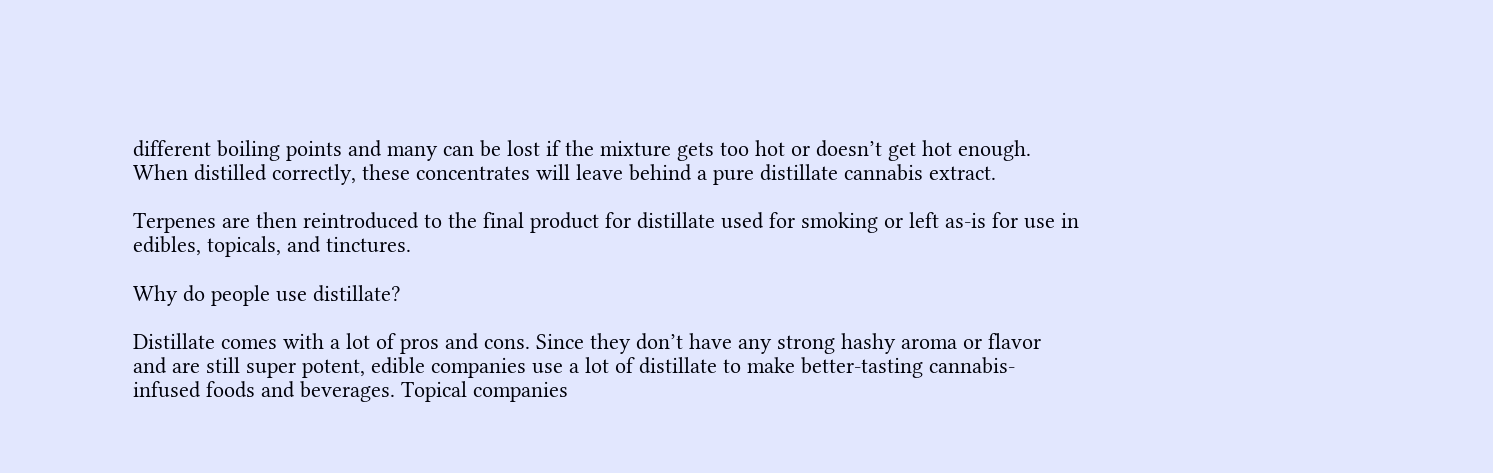different boiling points and many can be lost if the mixture gets too hot or doesn’t get hot enough. When distilled correctly, these concentrates will leave behind a pure distillate cannabis extract.

Terpenes are then reintroduced to the final product for distillate used for smoking or left as-is for use in edibles, topicals, and tinctures.

Why do people use distillate?

Distillate comes with a lot of pros and cons. Since they don’t have any strong hashy aroma or flavor and are still super potent, edible companies use a lot of distillate to make better-tasting cannabis-infused foods and beverages. Topical companies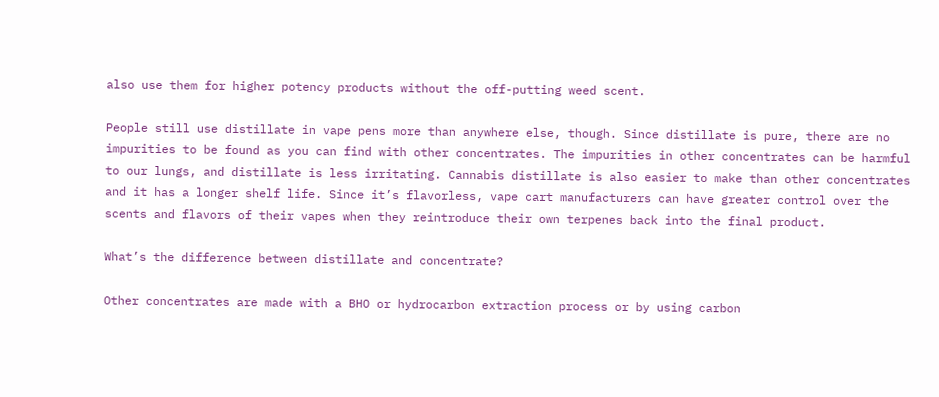also use them for higher potency products without the off-putting weed scent.

People still use distillate in vape pens more than anywhere else, though. Since distillate is pure, there are no impurities to be found as you can find with other concentrates. The impurities in other concentrates can be harmful to our lungs, and distillate is less irritating. Cannabis distillate is also easier to make than other concentrates and it has a longer shelf life. Since it’s flavorless, vape cart manufacturers can have greater control over the scents and flavors of their vapes when they reintroduce their own terpenes back into the final product.

What’s the difference between distillate and concentrate?

Other concentrates are made with a BHO or hydrocarbon extraction process or by using carbon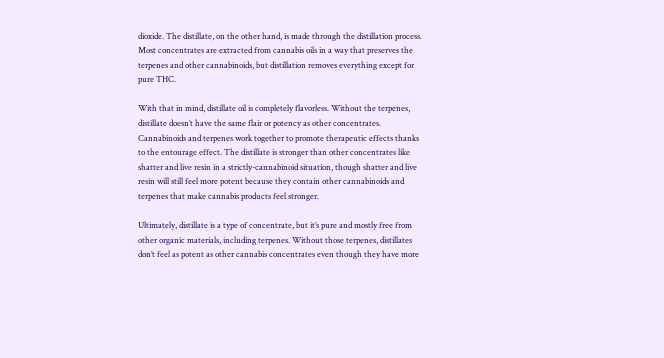dioxide. The distillate, on the other hand, is made through the distillation process. Most concentrates are extracted from cannabis oils in a way that preserves the terpenes and other cannabinoids, but distillation removes everything except for pure THC.

With that in mind, distillate oil is completely flavorless. Without the terpenes, distillate doesn’t have the same flair or potency as other concentrates. Cannabinoids and terpenes work together to promote therapeutic effects thanks to the entourage effect. The distillate is stronger than other concentrates like shatter and live resin in a strictly-cannabinoid situation, though shatter and live resin will still feel more potent because they contain other cannabinoids and terpenes that make cannabis products feel stronger.

Ultimately, distillate is a type of concentrate, but it’s pure and mostly free from other organic materials, including terpenes. Without those terpenes, distillates don’t feel as potent as other cannabis concentrates even though they have more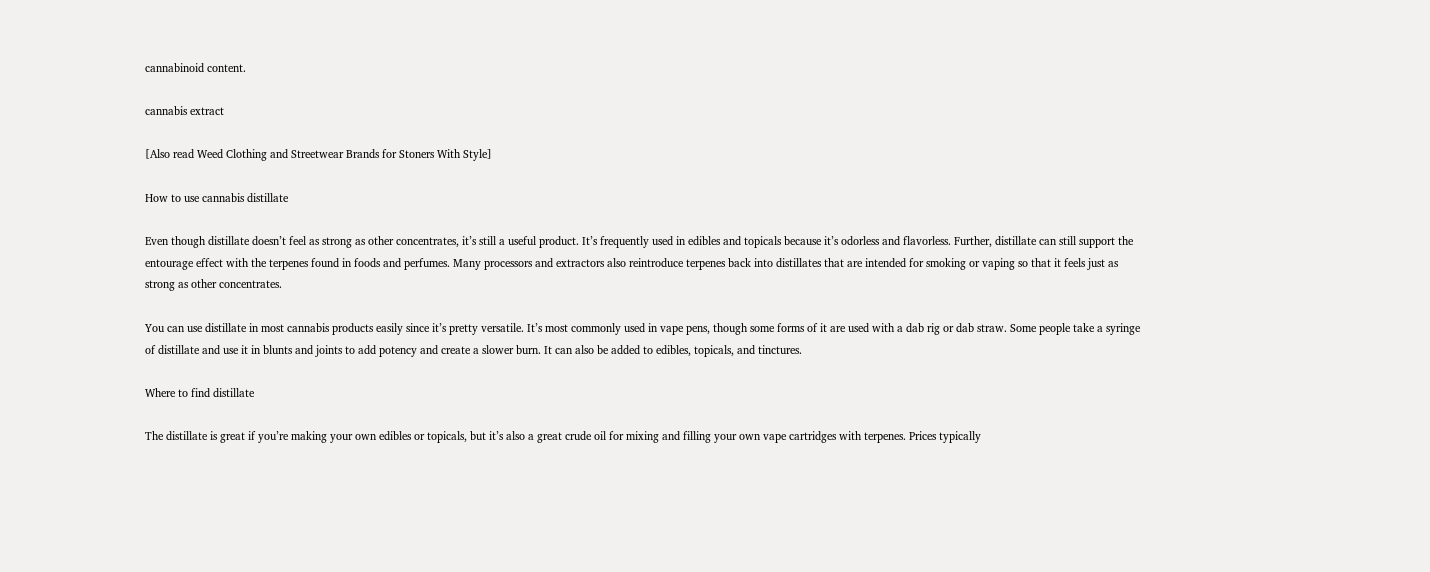cannabinoid content.

cannabis extract

[Also read Weed Clothing and Streetwear Brands for Stoners With Style]

How to use cannabis distillate

Even though distillate doesn’t feel as strong as other concentrates, it’s still a useful product. It’s frequently used in edibles and topicals because it’s odorless and flavorless. Further, distillate can still support the entourage effect with the terpenes found in foods and perfumes. Many processors and extractors also reintroduce terpenes back into distillates that are intended for smoking or vaping so that it feels just as strong as other concentrates.

You can use distillate in most cannabis products easily since it’s pretty versatile. It’s most commonly used in vape pens, though some forms of it are used with a dab rig or dab straw. Some people take a syringe of distillate and use it in blunts and joints to add potency and create a slower burn. It can also be added to edibles, topicals, and tinctures.

Where to find distillate

The distillate is great if you’re making your own edibles or topicals, but it’s also a great crude oil for mixing and filling your own vape cartridges with terpenes. Prices typically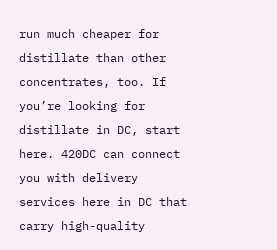run much cheaper for distillate than other concentrates, too. If you’re looking for distillate in DC, start here. 420DC can connect you with delivery services here in DC that carry high-quality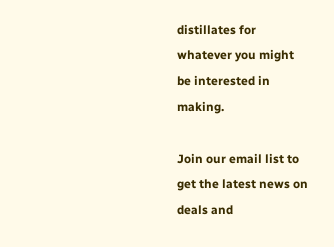distillates for whatever you might be interested in making.

Join our email list to get the latest news on deals and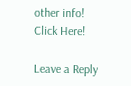other info! Click Here!

Leave a Reply